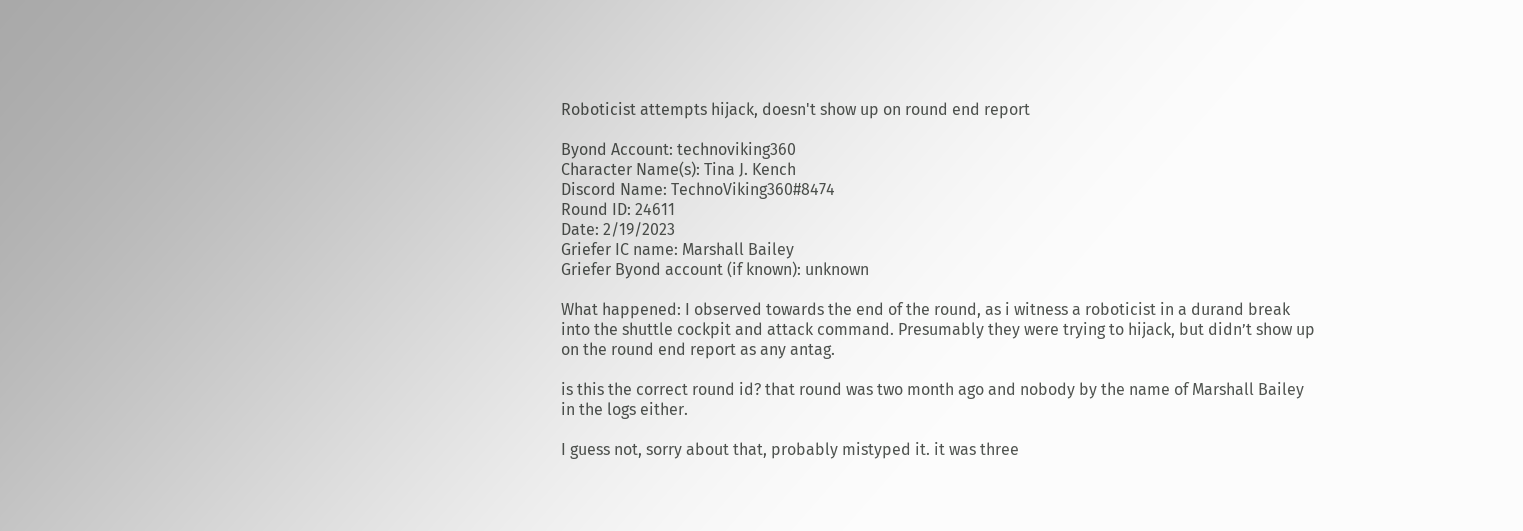Roboticist attempts hijack, doesn't show up on round end report

Byond Account: technoviking360
Character Name(s): Tina J. Kench
Discord Name: TechnoViking360#8474
Round ID: 24611
Date: 2/19/2023
Griefer IC name: Marshall Bailey
Griefer Byond account (if known): unknown

What happened: I observed towards the end of the round, as i witness a roboticist in a durand break into the shuttle cockpit and attack command. Presumably they were trying to hijack, but didn’t show up on the round end report as any antag.

is this the correct round id? that round was two month ago and nobody by the name of Marshall Bailey in the logs either.

I guess not, sorry about that, probably mistyped it. it was three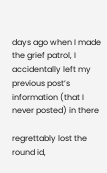days ago when I made the grief patrol, I accidentally left my previous post’s information (that I never posted) in there

regrettably lost the round id,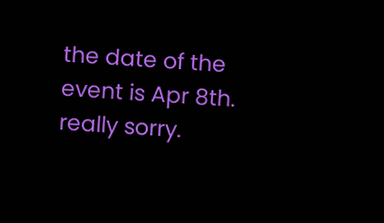the date of the event is Apr 8th. really sorry.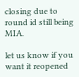closing due to round id still being MIA.

let us know if you want it reopened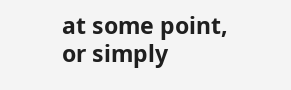at some point, or simply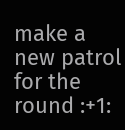make a new patrol for the round :+1: